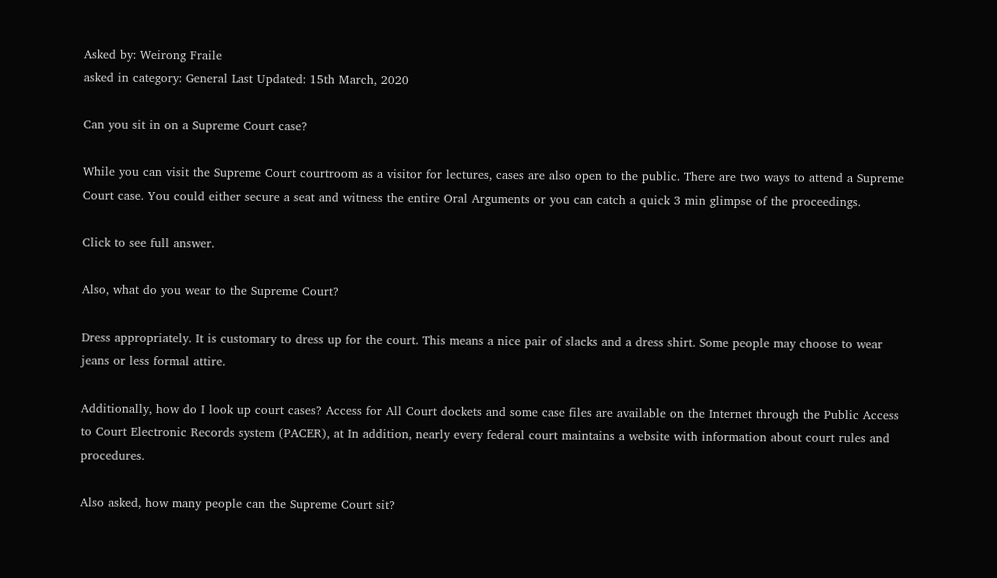Asked by: Weirong Fraile
asked in category: General Last Updated: 15th March, 2020

Can you sit in on a Supreme Court case?

While you can visit the Supreme Court courtroom as a visitor for lectures, cases are also open to the public. There are two ways to attend a Supreme Court case. You could either secure a seat and witness the entire Oral Arguments or you can catch a quick 3 min glimpse of the proceedings.

Click to see full answer.

Also, what do you wear to the Supreme Court?

Dress appropriately. It is customary to dress up for the court. This means a nice pair of slacks and a dress shirt. Some people may choose to wear jeans or less formal attire.

Additionally, how do I look up court cases? Access for All Court dockets and some case files are available on the Internet through the Public Access to Court Electronic Records system (PACER), at In addition, nearly every federal court maintains a website with information about court rules and procedures.

Also asked, how many people can the Supreme Court sit?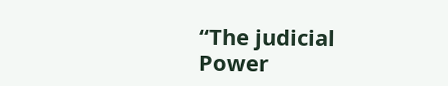“The judicial Power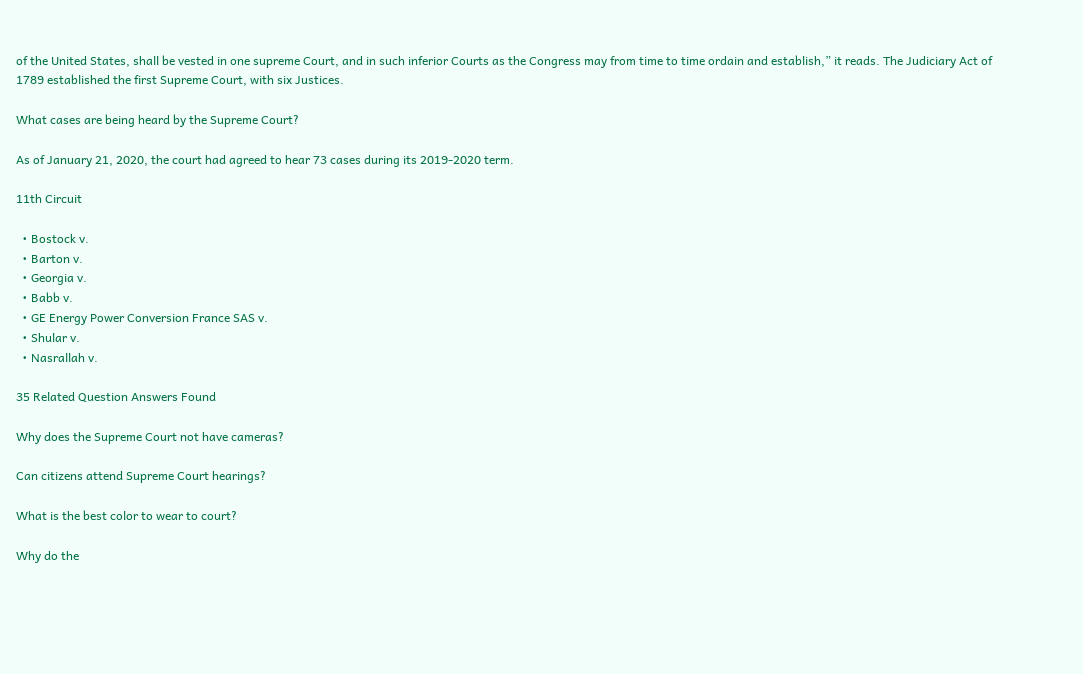of the United States, shall be vested in one supreme Court, and in such inferior Courts as the Congress may from time to time ordain and establish,” it reads. The Judiciary Act of 1789 established the first Supreme Court, with six Justices.

What cases are being heard by the Supreme Court?

As of January 21, 2020, the court had agreed to hear 73 cases during its 2019-2020 term.

11th Circuit

  • Bostock v.
  • Barton v.
  • Georgia v.
  • Babb v.
  • GE Energy Power Conversion France SAS v.
  • Shular v.
  • Nasrallah v.

35 Related Question Answers Found

Why does the Supreme Court not have cameras?

Can citizens attend Supreme Court hearings?

What is the best color to wear to court?

Why do the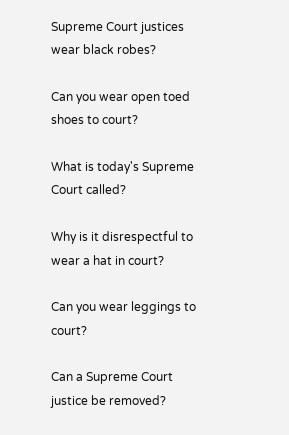Supreme Court justices wear black robes?

Can you wear open toed shoes to court?

What is today's Supreme Court called?

Why is it disrespectful to wear a hat in court?

Can you wear leggings to court?

Can a Supreme Court justice be removed?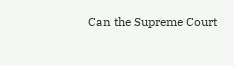Can the Supreme Court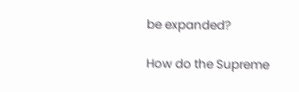be expanded?

How do the Supreme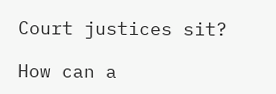Court justices sit?

How can a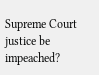Supreme Court justice be impeached?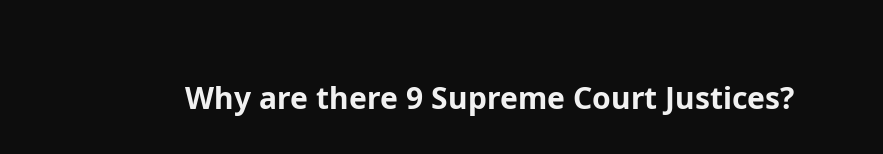Why are there 9 Supreme Court Justices?